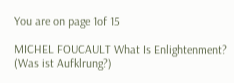You are on page 1of 15

MICHEL FOUCAULT What Is Enlightenment? (Was ist Aufklrung?)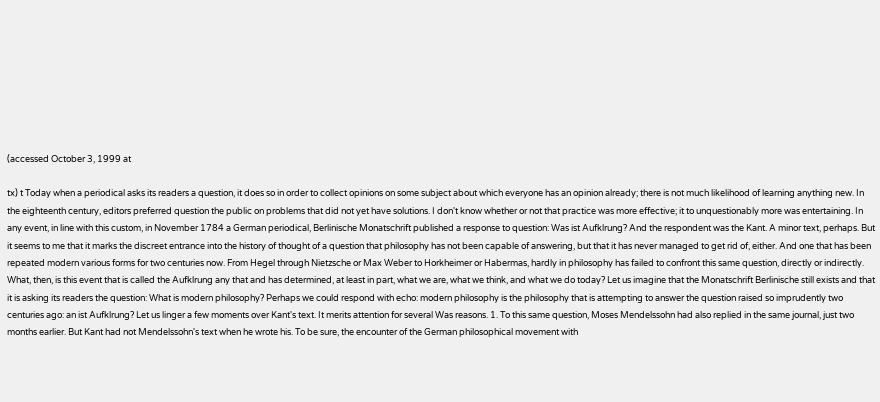(accessed October 3, 1999 at

tx) t Today when a periodical asks its readers a question, it does so in order to collect opinions on some subject about which everyone has an opinion already; there is not much likelihood of learning anything new. In the eighteenth century, editors preferred question the public on problems that did not yet have solutions. I don't know whether or not that practice was more effective; it to unquestionably more was entertaining. In any event, in line with this custom, in November 1784 a German periodical, Berlinische Monatschrift published a response to question: Was ist Aufklrung? And the respondent was the Kant. A minor text, perhaps. But it seems to me that it marks the discreet entrance into the history of thought of a question that philosophy has not been capable of answering, but that it has never managed to get rid of, either. And one that has been repeated modern various forms for two centuries now. From Hegel through Nietzsche or Max Weber to Horkheimer or Habermas, hardly in philosophy has failed to confront this same question, directly or indirectly. What, then, is this event that is called the Aufklrung any that and has determined, at least in part, what we are, what we think, and what we do today? Let us imagine that the Monatschrift Berlinische still exists and that it is asking its readers the question: What is modern philosophy? Perhaps we could respond with echo: modern philosophy is the philosophy that is attempting to answer the question raised so imprudently two centuries ago: an ist Aufklrung? Let us linger a few moments over Kant's text. It merits attention for several Was reasons. 1. To this same question, Moses Mendelssohn had also replied in the same journal, just two months earlier. But Kant had not Mendelssohn's text when he wrote his. To be sure, the encounter of the German philosophical movement with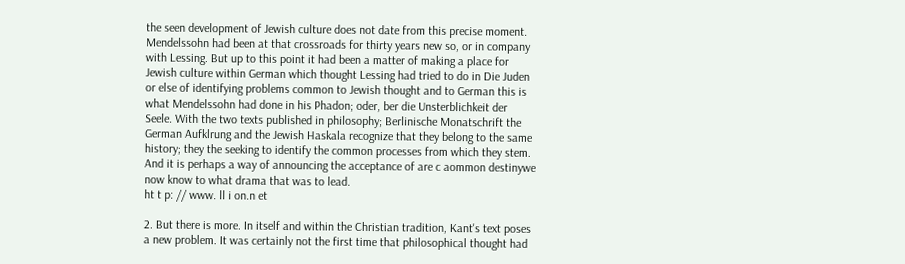the seen development of Jewish culture does not date from this precise moment. Mendelssohn had been at that crossroads for thirty years new so, or in company with Lessing. But up to this point it had been a matter of making a place for Jewish culture within German which thought Lessing had tried to do in Die Juden or else of identifying problems common to Jewish thought and to German this is what Mendelssohn had done in his Phadon; oder, ber die Unsterblichkeit der Seele. With the two texts published in philosophy; Berlinische Monatschrift the German Aufklrung and the Jewish Haskala recognize that they belong to the same history; they the seeking to identify the common processes from which they stem. And it is perhaps a way of announcing the acceptance of are c aommon destinywe now know to what drama that was to lead.
ht t p: // www. ll i on.n et

2. But there is more. In itself and within the Christian tradition, Kant's text poses a new problem. It was certainly not the first time that philosophical thought had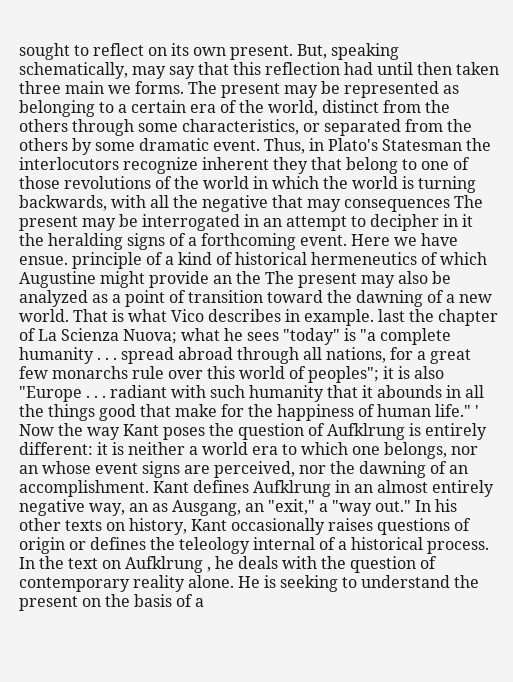sought to reflect on its own present. But, speaking schematically, may say that this reflection had until then taken three main we forms. The present may be represented as belonging to a certain era of the world, distinct from the others through some characteristics, or separated from the others by some dramatic event. Thus, in Plato's Statesman the interlocutors recognize inherent they that belong to one of those revolutions of the world in which the world is turning backwards, with all the negative that may consequences The present may be interrogated in an attempt to decipher in it the heralding signs of a forthcoming event. Here we have ensue. principle of a kind of historical hermeneutics of which Augustine might provide an the The present may also be analyzed as a point of transition toward the dawning of a new world. That is what Vico describes in example. last the chapter of La Scienza Nuova; what he sees "today" is "a complete humanity . . . spread abroad through all nations, for a great few monarchs rule over this world of peoples"; it is also "Europe . . . radiant with such humanity that it abounds in all the things good that make for the happiness of human life." ' Now the way Kant poses the question of Aufklrung is entirely different: it is neither a world era to which one belongs, nor an whose event signs are perceived, nor the dawning of an accomplishment. Kant defines Aufklrung in an almost entirely negative way, an as Ausgang, an "exit," a "way out." In his other texts on history, Kant occasionally raises questions of origin or defines the teleology internal of a historical process. In the text on Aufklrung , he deals with the question of contemporary reality alone. He is seeking to understand the present on the basis of a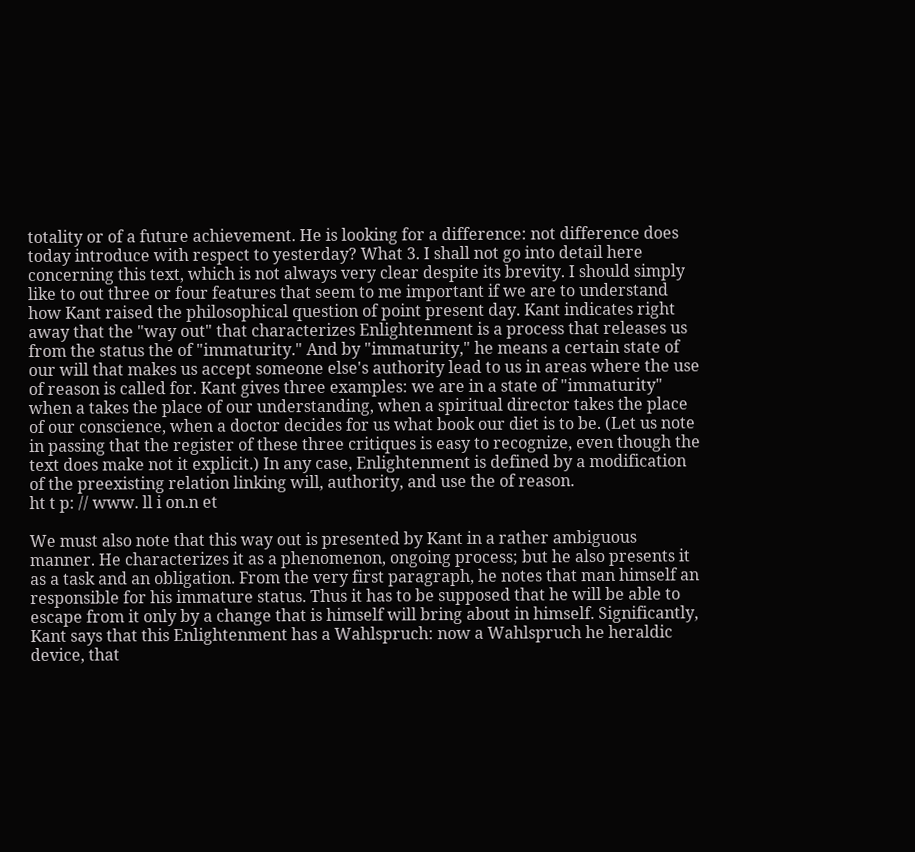totality or of a future achievement. He is looking for a difference: not difference does today introduce with respect to yesterday? What 3. I shall not go into detail here concerning this text, which is not always very clear despite its brevity. I should simply like to out three or four features that seem to me important if we are to understand how Kant raised the philosophical question of point present day. Kant indicates right away that the "way out" that characterizes Enlightenment is a process that releases us from the status the of "immaturity." And by "immaturity," he means a certain state of our will that makes us accept someone else's authority lead to us in areas where the use of reason is called for. Kant gives three examples: we are in a state of "immaturity" when a takes the place of our understanding, when a spiritual director takes the place of our conscience, when a doctor decides for us what book our diet is to be. (Let us note in passing that the register of these three critiques is easy to recognize, even though the text does make not it explicit.) In any case, Enlightenment is defined by a modification of the preexisting relation linking will, authority, and use the of reason.
ht t p: // www. ll i on.n et

We must also note that this way out is presented by Kant in a rather ambiguous manner. He characterizes it as a phenomenon, ongoing process; but he also presents it as a task and an obligation. From the very first paragraph, he notes that man himself an responsible for his immature status. Thus it has to be supposed that he will be able to escape from it only by a change that is himself will bring about in himself. Significantly, Kant says that this Enlightenment has a Wahlspruch: now a Wahlspruch he heraldic device, that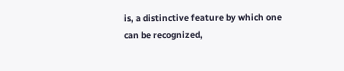is, a distinctive feature by which one can be recognized,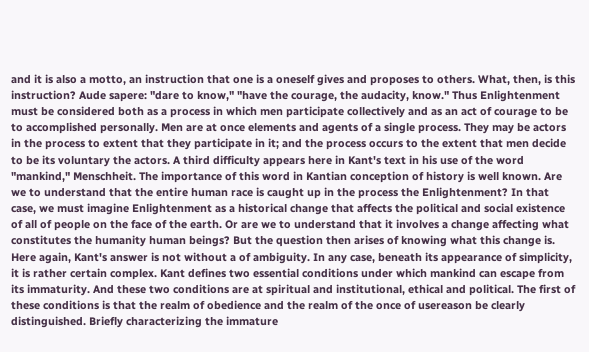and it is also a motto, an instruction that one is a oneself gives and proposes to others. What, then, is this instruction? Aude sapere: "dare to know," "have the courage, the audacity, know." Thus Enlightenment must be considered both as a process in which men participate collectively and as an act of courage to be to accomplished personally. Men are at once elements and agents of a single process. They may be actors in the process to extent that they participate in it; and the process occurs to the extent that men decide to be its voluntary the actors. A third difficulty appears here in Kant's text in his use of the word "mankind," Menschheit. The importance of this word in Kantian conception of history is well known. Are we to understand that the entire human race is caught up in the process the Enlightenment? In that case, we must imagine Enlightenment as a historical change that affects the political and social existence of all of people on the face of the earth. Or are we to understand that it involves a change affecting what constitutes the humanity human beings? But the question then arises of knowing what this change is. Here again, Kant's answer is not without a of ambiguity. In any case, beneath its appearance of simplicity, it is rather certain complex. Kant defines two essential conditions under which mankind can escape from its immaturity. And these two conditions are at spiritual and institutional, ethical and political. The first of these conditions is that the realm of obedience and the realm of the once of usereason be clearly distinguished. Briefly characterizing the immature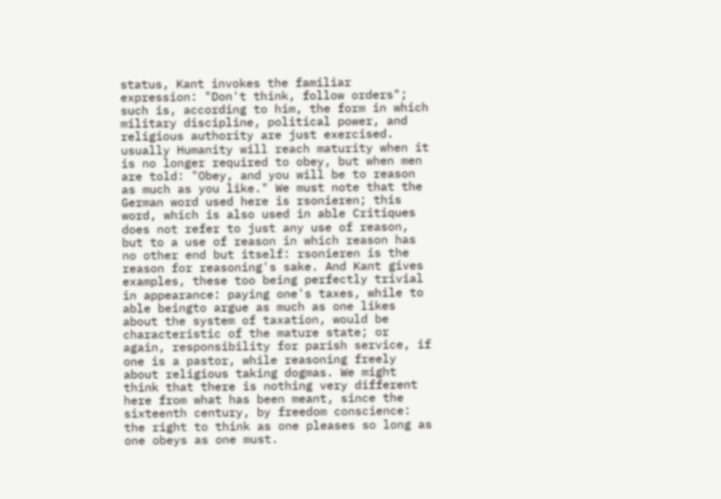status, Kant invokes the familiar expression: "Don't think, follow orders"; such is, according to him, the form in which military discipline, political power, and religious authority are just exercised. usually Humanity will reach maturity when it is no longer required to obey, but when men are told: "Obey, and you will be to reason as much as you like." We must note that the German word used here is rsonieren; this word, which is also used in able Critiques does not refer to just any use of reason, but to a use of reason in which reason has no other end but itself: rsonieren is the reason for reasoning's sake. And Kant gives examples, these too being perfectly trivial in appearance: paying one's taxes, while to able beingto argue as much as one likes about the system of taxation, would be characteristic of the mature state; or again, responsibility for parish service, if one is a pastor, while reasoning freely about religious taking dogmas. We might think that there is nothing very different here from what has been meant, since the sixteenth century, by freedom conscience: the right to think as one pleases so long as one obeys as one must.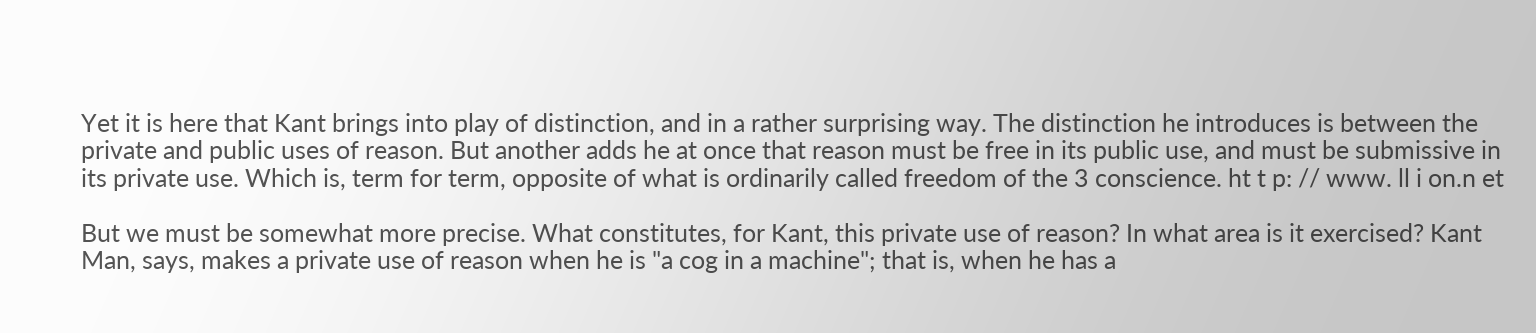Yet it is here that Kant brings into play of distinction, and in a rather surprising way. The distinction he introduces is between the private and public uses of reason. But another adds he at once that reason must be free in its public use, and must be submissive in its private use. Which is, term for term, opposite of what is ordinarily called freedom of the 3 conscience. ht t p: // www. ll i on.n et

But we must be somewhat more precise. What constitutes, for Kant, this private use of reason? In what area is it exercised? Kant Man, says, makes a private use of reason when he is "a cog in a machine"; that is, when he has a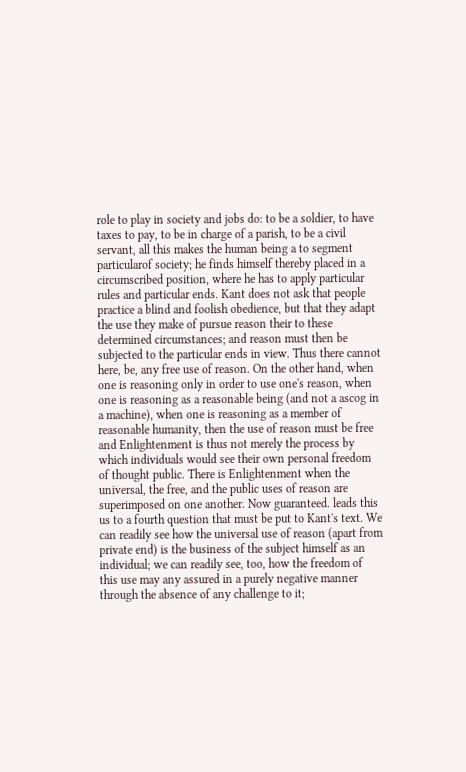role to play in society and jobs do: to be a soldier, to have taxes to pay, to be in charge of a parish, to be a civil servant, all this makes the human being a to segment particularof society; he finds himself thereby placed in a circumscribed position, where he has to apply particular rules and particular ends. Kant does not ask that people practice a blind and foolish obedience, but that they adapt the use they make of pursue reason their to these determined circumstances; and reason must then be subjected to the particular ends in view. Thus there cannot here, be, any free use of reason. On the other hand, when one is reasoning only in order to use one's reason, when one is reasoning as a reasonable being (and not a ascog in a machine), when one is reasoning as a member of reasonable humanity, then the use of reason must be free and Enlightenment is thus not merely the process by which individuals would see their own personal freedom of thought public. There is Enlightenment when the universal, the free, and the public uses of reason are superimposed on one another. Now guaranteed. leads this us to a fourth question that must be put to Kant's text. We can readily see how the universal use of reason (apart from private end) is the business of the subject himself as an individual; we can readily see, too, how the freedom of this use may any assured in a purely negative manner through the absence of any challenge to it;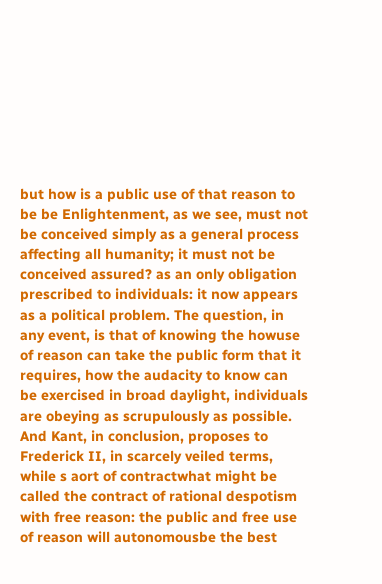but how is a public use of that reason to be be Enlightenment, as we see, must not be conceived simply as a general process affecting all humanity; it must not be conceived assured? as an only obligation prescribed to individuals: it now appears as a political problem. The question, in any event, is that of knowing the howuse of reason can take the public form that it requires, how the audacity to know can be exercised in broad daylight, individuals are obeying as scrupulously as possible. And Kant, in conclusion, proposes to Frederick II, in scarcely veiled terms, while s aort of contractwhat might be called the contract of rational despotism with free reason: the public and free use of reason will autonomousbe the best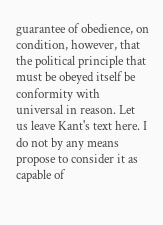guarantee of obedience, on condition, however, that the political principle that must be obeyed itself be conformity with universal in reason. Let us leave Kant's text here. I do not by any means propose to consider it as capable of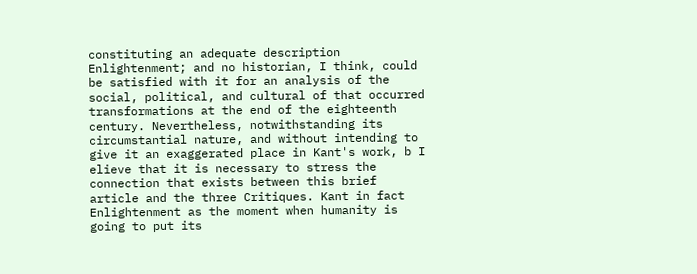constituting an adequate description Enlightenment; and no historian, I think, could be satisfied with it for an analysis of the social, political, and cultural of that occurred transformations at the end of the eighteenth century. Nevertheless, notwithstanding its circumstantial nature, and without intending to give it an exaggerated place in Kant's work, b I elieve that it is necessary to stress the connection that exists between this brief article and the three Critiques. Kant in fact Enlightenment as the moment when humanity is going to put its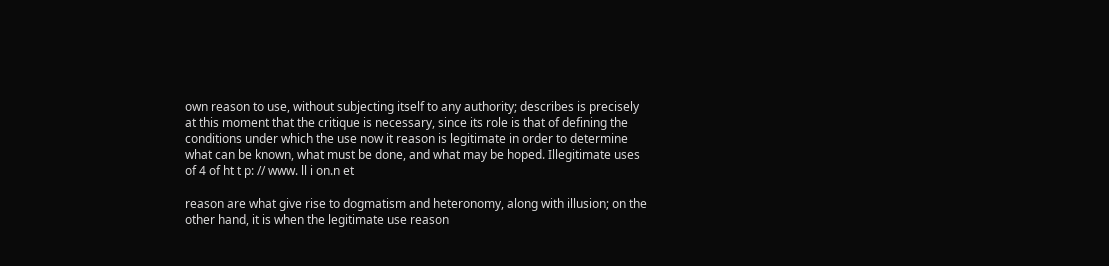own reason to use, without subjecting itself to any authority; describes is precisely at this moment that the critique is necessary, since its role is that of defining the conditions under which the use now it reason is legitimate in order to determine what can be known, what must be done, and what may be hoped. Illegitimate uses of 4 of ht t p: // www. ll i on.n et

reason are what give rise to dogmatism and heteronomy, along with illusion; on the other hand, it is when the legitimate use reason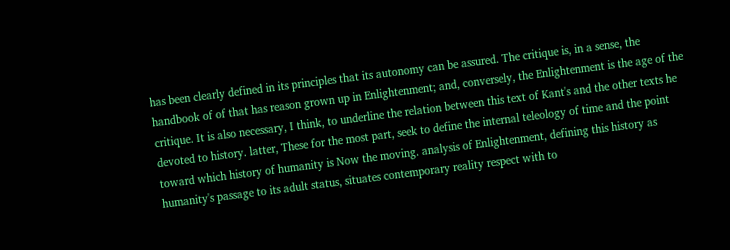has been clearly defined in its principles that its autonomy can be assured. The critique is, in a sense, the handbook of of that has reason grown up in Enlightenment; and, conversely, the Enlightenment is the age of the critique. It is also necessary, I think, to underline the relation between this text of Kant's and the other texts he devoted to history. latter, These for the most part, seek to define the internal teleology of time and the point toward which history of humanity is Now the moving. analysis of Enlightenment, defining this history as humanity's passage to its adult status, situates contemporary reality respect with to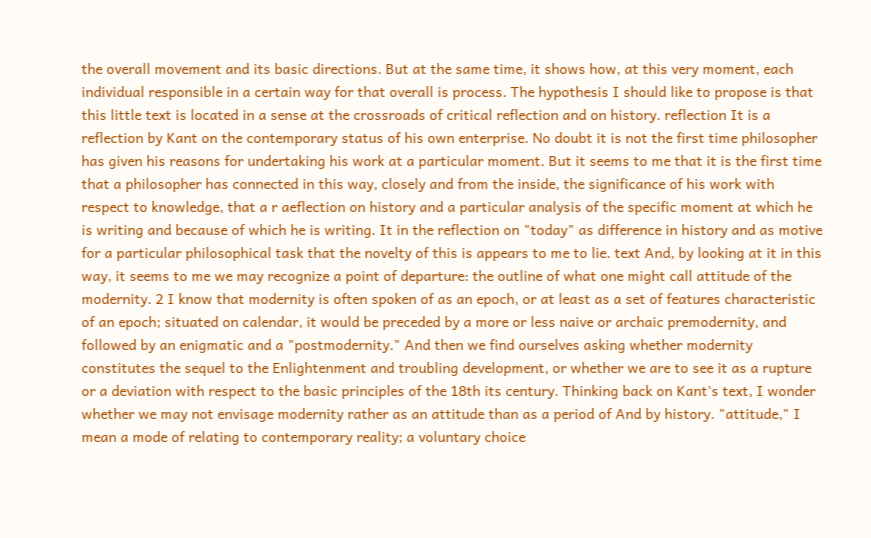the overall movement and its basic directions. But at the same time, it shows how, at this very moment, each individual responsible in a certain way for that overall is process. The hypothesis I should like to propose is that this little text is located in a sense at the crossroads of critical reflection and on history. reflection It is a reflection by Kant on the contemporary status of his own enterprise. No doubt it is not the first time philosopher has given his reasons for undertaking his work at a particular moment. But it seems to me that it is the first time that a philosopher has connected in this way, closely and from the inside, the significance of his work with respect to knowledge, that a r aeflection on history and a particular analysis of the specific moment at which he is writing and because of which he is writing. It in the reflection on "today" as difference in history and as motive for a particular philosophical task that the novelty of this is appears to me to lie. text And, by looking at it in this way, it seems to me we may recognize a point of departure: the outline of what one might call attitude of the modernity. 2 I know that modernity is often spoken of as an epoch, or at least as a set of features characteristic of an epoch; situated on calendar, it would be preceded by a more or less naive or archaic premodernity, and followed by an enigmatic and a "postmodernity." And then we find ourselves asking whether modernity constitutes the sequel to the Enlightenment and troubling development, or whether we are to see it as a rupture or a deviation with respect to the basic principles of the 18th its century. Thinking back on Kant's text, I wonder whether we may not envisage modernity rather as an attitude than as a period of And by history. "attitude," I mean a mode of relating to contemporary reality; a voluntary choice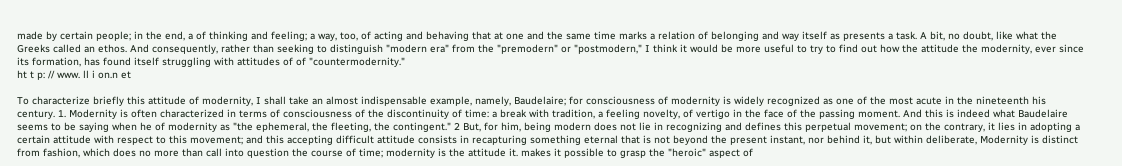made by certain people; in the end, a of thinking and feeling; a way, too, of acting and behaving that at one and the same time marks a relation of belonging and way itself as presents a task. A bit, no doubt, like what the Greeks called an ethos. And consequently, rather than seeking to distinguish "modern era" from the "premodern" or "postmodern," I think it would be more useful to try to find out how the attitude the modernity, ever since its formation, has found itself struggling with attitudes of of "countermodernity."
ht t p: // www. ll i on.n et

To characterize briefly this attitude of modernity, I shall take an almost indispensable example, namely, Baudelaire; for consciousness of modernity is widely recognized as one of the most acute in the nineteenth his century. 1. Modernity is often characterized in terms of consciousness of the discontinuity of time: a break with tradition, a feeling novelty, of vertigo in the face of the passing moment. And this is indeed what Baudelaire seems to be saying when he of modernity as "the ephemeral, the fleeting, the contingent." 2 But, for him, being modern does not lie in recognizing and defines this perpetual movement; on the contrary, it lies in adopting a certain attitude with respect to this movement; and this accepting difficult attitude consists in recapturing something eternal that is not beyond the present instant, nor behind it, but within deliberate, Modernity is distinct from fashion, which does no more than call into question the course of time; modernity is the attitude it. makes it possible to grasp the "heroic" aspect of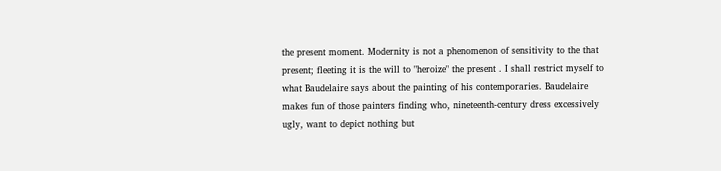the present moment. Modernity is not a phenomenon of sensitivity to the that present; fleeting it is the will to "heroize" the present . I shall restrict myself to what Baudelaire says about the painting of his contemporaries. Baudelaire makes fun of those painters finding who, nineteenth-century dress excessively ugly, want to depict nothing but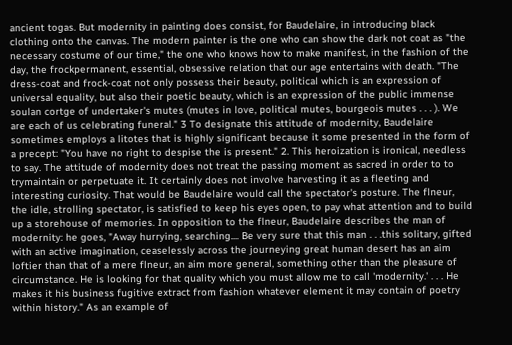ancient togas. But modernity in painting does consist, for Baudelaire, in introducing black clothing onto the canvas. The modern painter is the one who can show the dark not coat as "the necessary costume of our time," the one who knows how to make manifest, in the fashion of the day, the frockpermanent, essential, obsessive relation that our age entertains with death. "The dress-coat and frock-coat not only possess their beauty, political which is an expression of universal equality, but also their poetic beauty, which is an expression of the public immense soulan cortge of undertaker's mutes (mutes in love, political mutes, bourgeois mutes . . . ). We are each of us celebrating funeral." 3 To designate this attitude of modernity, Baudelaire sometimes employs a litotes that is highly significant because it some presented in the form of a precept: "You have no right to despise the is present." 2. This heroization is ironical, needless to say. The attitude of modernity does not treat the passing moment as sacred in order to to trymaintain or perpetuate it. It certainly does not involve harvesting it as a fleeting and interesting curiosity. That would be Baudelaire would call the spectator's posture. The flneur, the idle, strolling spectator, is satisfied to keep his eyes open, to pay what attention and to build up a storehouse of memories. In opposition to the flneur, Baudelaire describes the man of modernity: he goes, "Away hurrying, searching.... Be very sure that this man . . .this solitary, gifted with an active imagination, ceaselessly across the journeying great human desert has an aim loftier than that of a mere flneur, an aim more general, something other than the pleasure of circumstance. He is looking for that quality which you must allow me to call 'modernity.' . . . He makes it his business fugitive extract from fashion whatever element it may contain of poetry within history." As an example of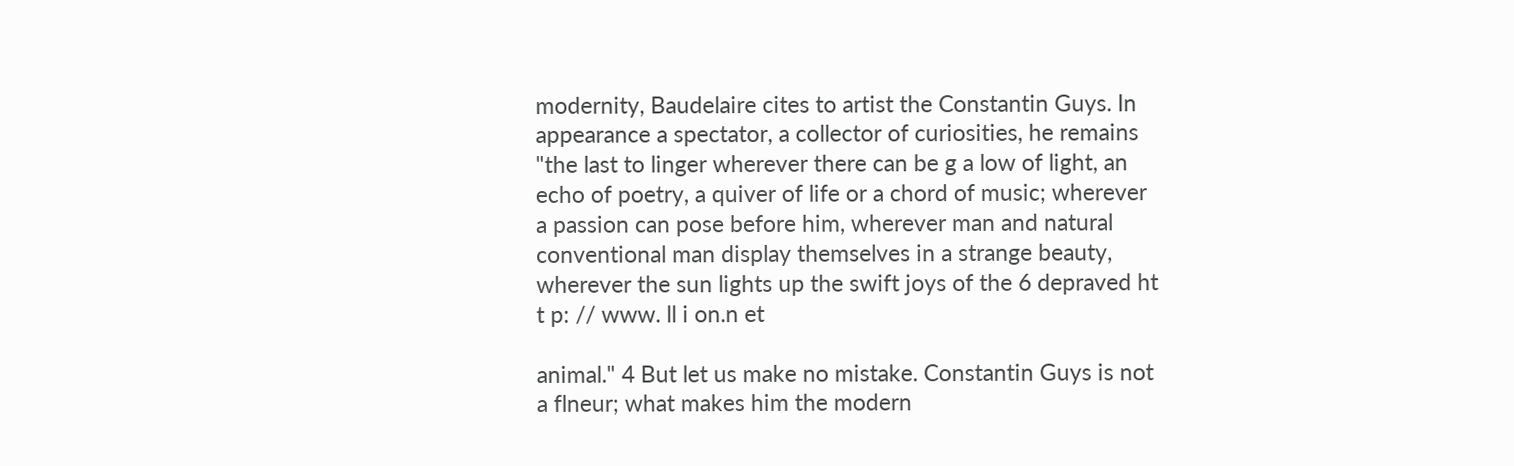modernity, Baudelaire cites to artist the Constantin Guys. In appearance a spectator, a collector of curiosities, he remains "the last to linger wherever there can be g a low of light, an echo of poetry, a quiver of life or a chord of music; wherever a passion can pose before him, wherever man and natural conventional man display themselves in a strange beauty, wherever the sun lights up the swift joys of the 6 depraved ht t p: // www. ll i on.n et

animal." 4 But let us make no mistake. Constantin Guys is not a flneur; what makes him the modern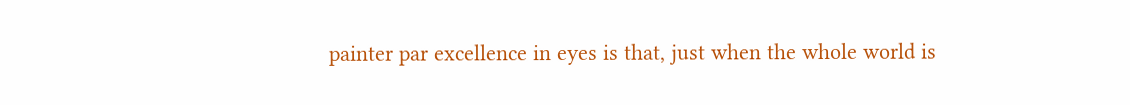painter par excellence in eyes is that, just when the whole world is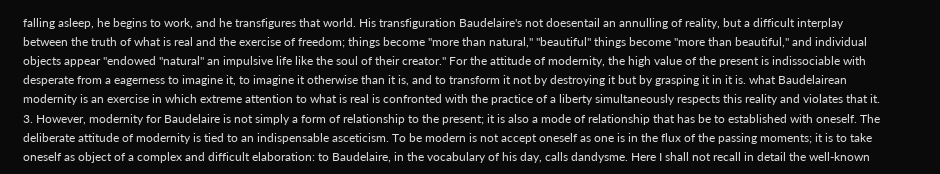falling asleep, he begins to work, and he transfigures that world. His transfiguration Baudelaire's not doesentail an annulling of reality, but a difficult interplay between the truth of what is real and the exercise of freedom; things become "more than natural," "beautiful" things become "more than beautiful," and individual objects appear "endowed "natural" an impulsive life like the soul of their creator." For the attitude of modernity, the high value of the present is indissociable with desperate from a eagerness to imagine it, to imagine it otherwise than it is, and to transform it not by destroying it but by grasping it in it is. what Baudelairean modernity is an exercise in which extreme attention to what is real is confronted with the practice of a liberty simultaneously respects this reality and violates that it. 3. However, modernity for Baudelaire is not simply a form of relationship to the present; it is also a mode of relationship that has be to established with oneself. The deliberate attitude of modernity is tied to an indispensable asceticism. To be modern is not accept oneself as one is in the flux of the passing moments; it is to take oneself as object of a complex and difficult elaboration: to Baudelaire, in the vocabulary of his day, calls dandysme. Here I shall not recall in detail the well-known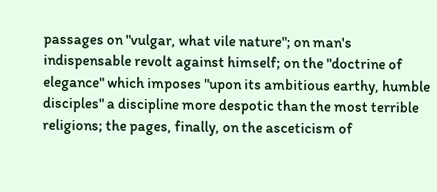passages on "vulgar, what vile nature"; on man's indispensable revolt against himself; on the "doctrine of elegance" which imposes "upon its ambitious earthy, humble disciples" a discipline more despotic than the most terrible religions; the pages, finally, on the asceticism of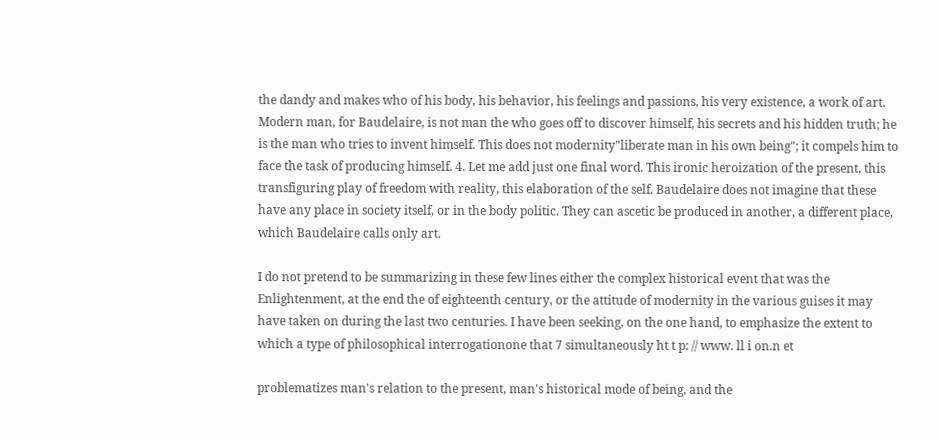the dandy and makes who of his body, his behavior, his feelings and passions, his very existence, a work of art. Modern man, for Baudelaire, is not man the who goes off to discover himself, his secrets and his hidden truth; he is the man who tries to invent himself. This does not modernity"liberate man in his own being"; it compels him to face the task of producing himself. 4. Let me add just one final word. This ironic heroization of the present, this transfiguring play of freedom with reality, this elaboration of the self. Baudelaire does not imagine that these have any place in society itself, or in the body politic. They can ascetic be produced in another, a different place, which Baudelaire calls only art.

I do not pretend to be summarizing in these few lines either the complex historical event that was the Enlightenment, at the end the of eighteenth century, or the attitude of modernity in the various guises it may have taken on during the last two centuries. I have been seeking, on the one hand, to emphasize the extent to which a type of philosophical interrogationone that 7 simultaneously ht t p: // www. ll i on.n et

problematizes man's relation to the present, man's historical mode of being, and the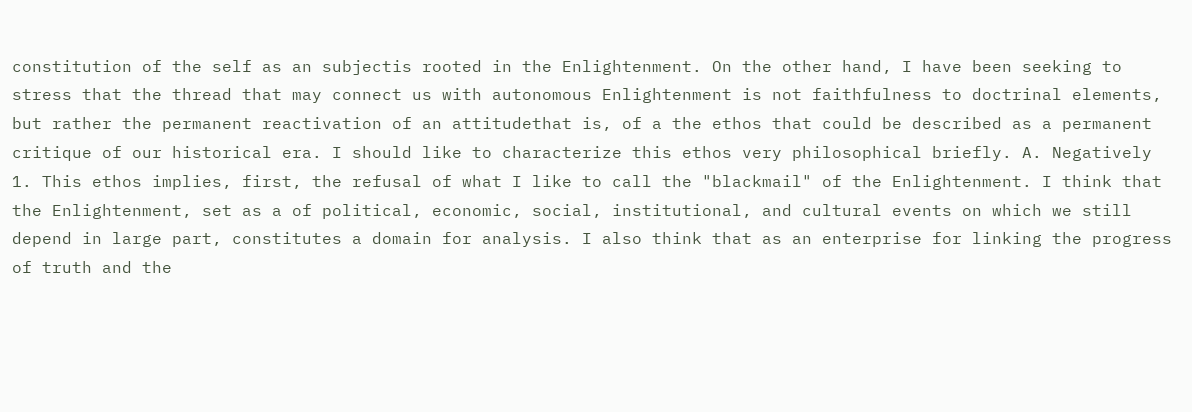constitution of the self as an subjectis rooted in the Enlightenment. On the other hand, I have been seeking to stress that the thread that may connect us with autonomous Enlightenment is not faithfulness to doctrinal elements, but rather the permanent reactivation of an attitudethat is, of a the ethos that could be described as a permanent critique of our historical era. I should like to characterize this ethos very philosophical briefly. A. Negatively 1. This ethos implies, first, the refusal of what I like to call the "blackmail" of the Enlightenment. I think that the Enlightenment, set as a of political, economic, social, institutional, and cultural events on which we still depend in large part, constitutes a domain for analysis. I also think that as an enterprise for linking the progress of truth and the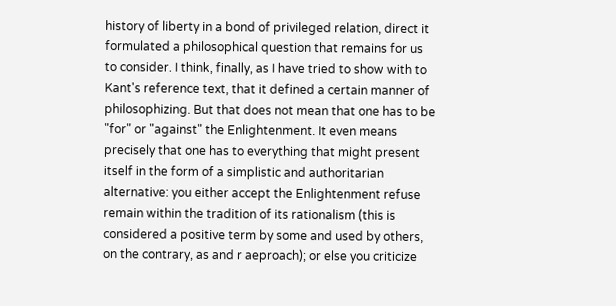history of liberty in a bond of privileged relation, direct it formulated a philosophical question that remains for us to consider. I think, finally, as I have tried to show with to Kant's reference text, that it defined a certain manner of philosophizing. But that does not mean that one has to be "for" or "against" the Enlightenment. It even means precisely that one has to everything that might present itself in the form of a simplistic and authoritarian alternative: you either accept the Enlightenment refuse remain within the tradition of its rationalism (this is considered a positive term by some and used by others, on the contrary, as and r aeproach); or else you criticize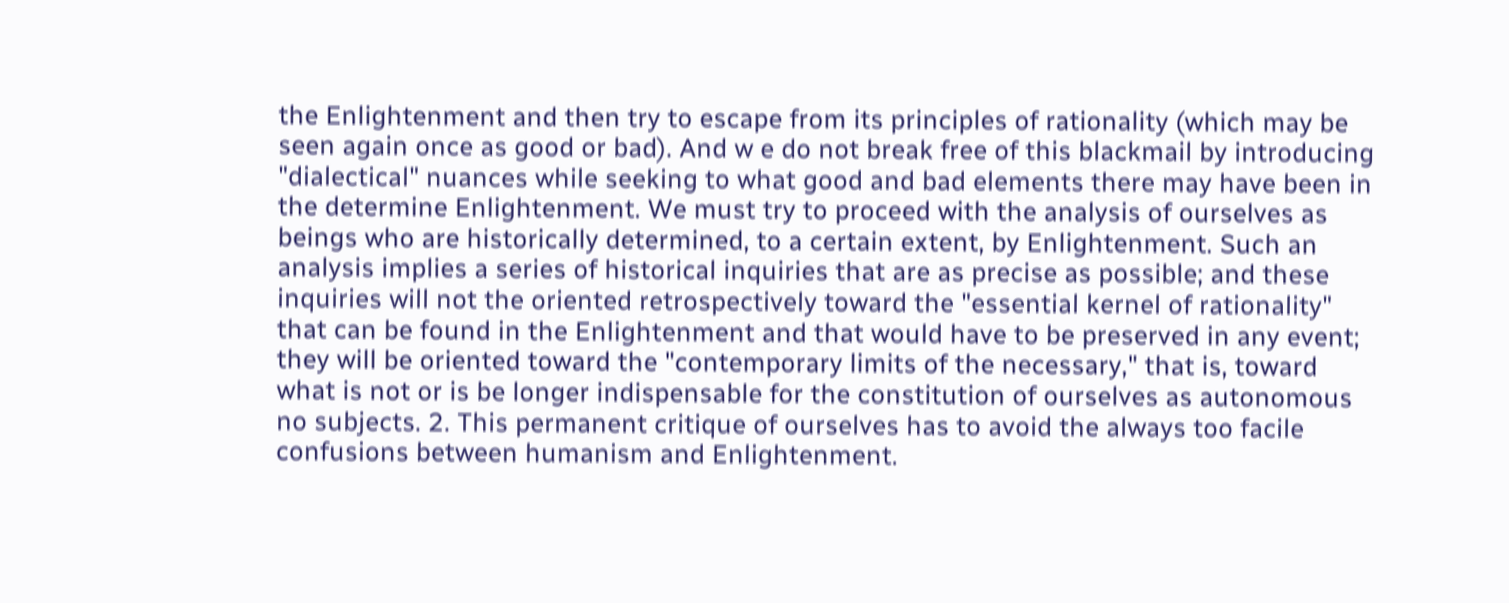the Enlightenment and then try to escape from its principles of rationality (which may be seen again once as good or bad). And w e do not break free of this blackmail by introducing "dialectical" nuances while seeking to what good and bad elements there may have been in the determine Enlightenment. We must try to proceed with the analysis of ourselves as beings who are historically determined, to a certain extent, by Enlightenment. Such an analysis implies a series of historical inquiries that are as precise as possible; and these inquiries will not the oriented retrospectively toward the "essential kernel of rationality" that can be found in the Enlightenment and that would have to be preserved in any event; they will be oriented toward the "contemporary limits of the necessary," that is, toward what is not or is be longer indispensable for the constitution of ourselves as autonomous no subjects. 2. This permanent critique of ourselves has to avoid the always too facile confusions between humanism and Enlightenment.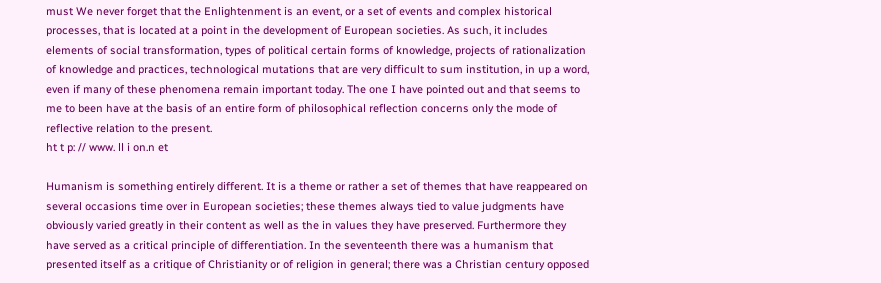must We never forget that the Enlightenment is an event, or a set of events and complex historical processes, that is located at a point in the development of European societies. As such, it includes elements of social transformation, types of political certain forms of knowledge, projects of rationalization of knowledge and practices, technological mutations that are very difficult to sum institution, in up a word, even if many of these phenomena remain important today. The one I have pointed out and that seems to me to been have at the basis of an entire form of philosophical reflection concerns only the mode of reflective relation to the present.
ht t p: // www. ll i on.n et

Humanism is something entirely different. It is a theme or rather a set of themes that have reappeared on several occasions time over in European societies; these themes always tied to value judgments have obviously varied greatly in their content as well as the in values they have preserved. Furthermore they have served as a critical principle of differentiation. In the seventeenth there was a humanism that presented itself as a critique of Christianity or of religion in general; there was a Christian century opposed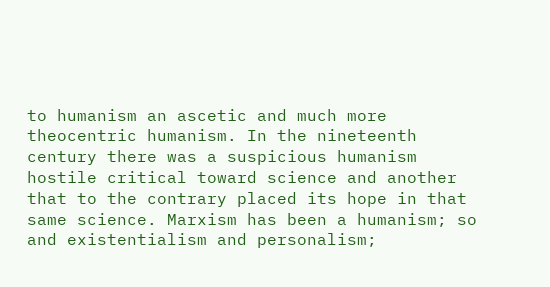to humanism an ascetic and much more theocentric humanism. In the nineteenth century there was a suspicious humanism hostile critical toward science and another that to the contrary placed its hope in that same science. Marxism has been a humanism; so and existentialism and personalism;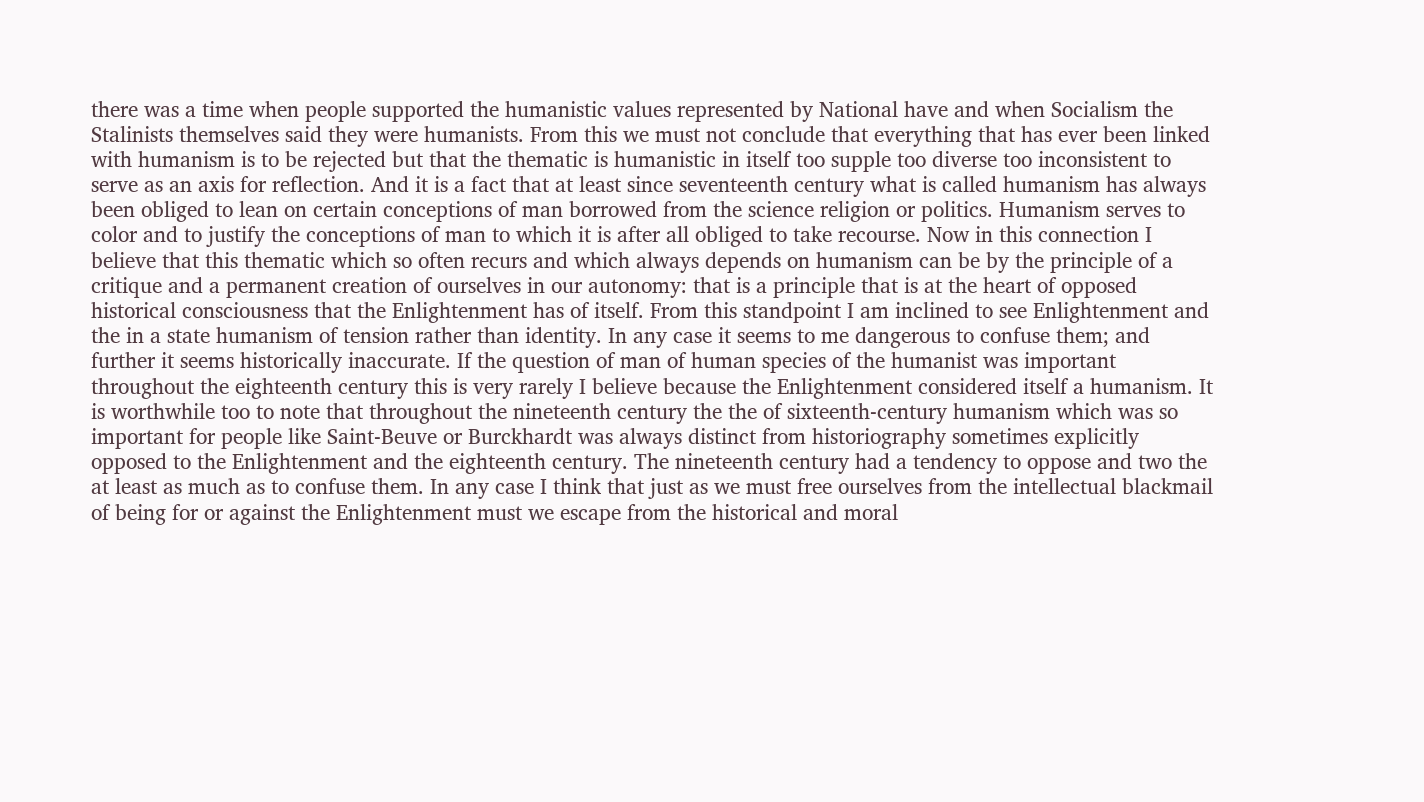there was a time when people supported the humanistic values represented by National have and when Socialism the Stalinists themselves said they were humanists. From this we must not conclude that everything that has ever been linked with humanism is to be rejected but that the thematic is humanistic in itself too supple too diverse too inconsistent to serve as an axis for reflection. And it is a fact that at least since seventeenth century what is called humanism has always been obliged to lean on certain conceptions of man borrowed from the science religion or politics. Humanism serves to color and to justify the conceptions of man to which it is after all obliged to take recourse. Now in this connection I believe that this thematic which so often recurs and which always depends on humanism can be by the principle of a critique and a permanent creation of ourselves in our autonomy: that is a principle that is at the heart of opposed historical consciousness that the Enlightenment has of itself. From this standpoint I am inclined to see Enlightenment and the in a state humanism of tension rather than identity. In any case it seems to me dangerous to confuse them; and further it seems historically inaccurate. If the question of man of human species of the humanist was important throughout the eighteenth century this is very rarely I believe because the Enlightenment considered itself a humanism. It is worthwhile too to note that throughout the nineteenth century the the of sixteenth-century humanism which was so important for people like Saint-Beuve or Burckhardt was always distinct from historiography sometimes explicitly opposed to the Enlightenment and the eighteenth century. The nineteenth century had a tendency to oppose and two the at least as much as to confuse them. In any case I think that just as we must free ourselves from the intellectual blackmail of being for or against the Enlightenment must we escape from the historical and moral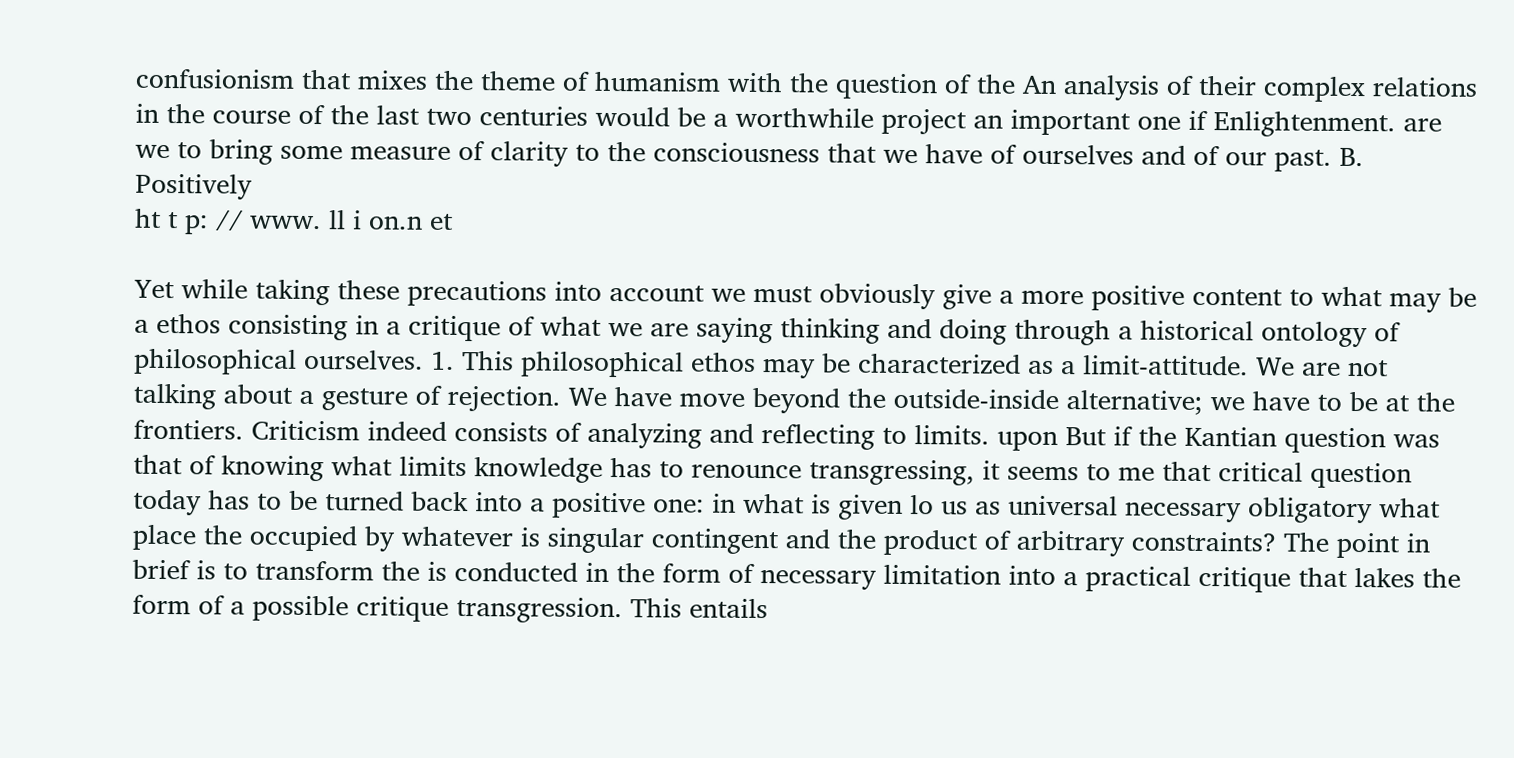confusionism that mixes the theme of humanism with the question of the An analysis of their complex relations in the course of the last two centuries would be a worthwhile project an important one if Enlightenment. are we to bring some measure of clarity to the consciousness that we have of ourselves and of our past. B. Positively
ht t p: // www. ll i on.n et

Yet while taking these precautions into account we must obviously give a more positive content to what may be a ethos consisting in a critique of what we are saying thinking and doing through a historical ontology of philosophical ourselves. 1. This philosophical ethos may be characterized as a limit-attitude. We are not talking about a gesture of rejection. We have move beyond the outside-inside alternative; we have to be at the frontiers. Criticism indeed consists of analyzing and reflecting to limits. upon But if the Kantian question was that of knowing what limits knowledge has to renounce transgressing, it seems to me that critical question today has to be turned back into a positive one: in what is given lo us as universal necessary obligatory what place the occupied by whatever is singular contingent and the product of arbitrary constraints? The point in brief is to transform the is conducted in the form of necessary limitation into a practical critique that lakes the form of a possible critique transgression. This entails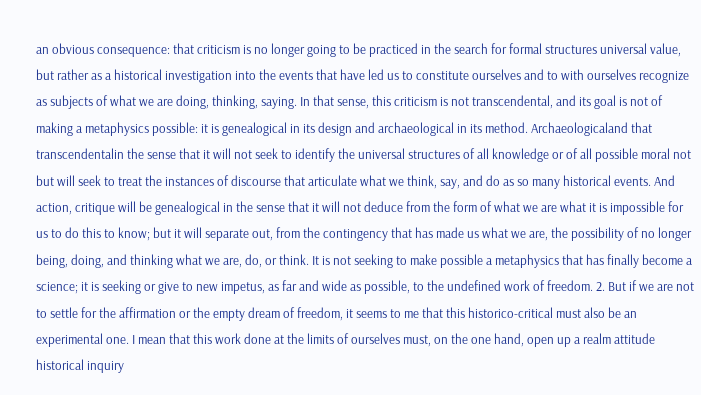an obvious consequence: that criticism is no longer going to be practiced in the search for formal structures universal value, but rather as a historical investigation into the events that have led us to constitute ourselves and to with ourselves recognize as subjects of what we are doing, thinking, saying. In that sense, this criticism is not transcendental, and its goal is not of making a metaphysics possible: it is genealogical in its design and archaeological in its method. Archaeologicaland that transcendentalin the sense that it will not seek to identify the universal structures of all knowledge or of all possible moral not but will seek to treat the instances of discourse that articulate what we think, say, and do as so many historical events. And action, critique will be genealogical in the sense that it will not deduce from the form of what we are what it is impossible for us to do this to know; but it will separate out, from the contingency that has made us what we are, the possibility of no longer being, doing, and thinking what we are, do, or think. It is not seeking to make possible a metaphysics that has finally become a science; it is seeking or give to new impetus, as far and wide as possible, to the undefined work of freedom. 2. But if we are not to settle for the affirmation or the empty dream of freedom, it seems to me that this historico-critical must also be an experimental one. I mean that this work done at the limits of ourselves must, on the one hand, open up a realm attitude historical inquiry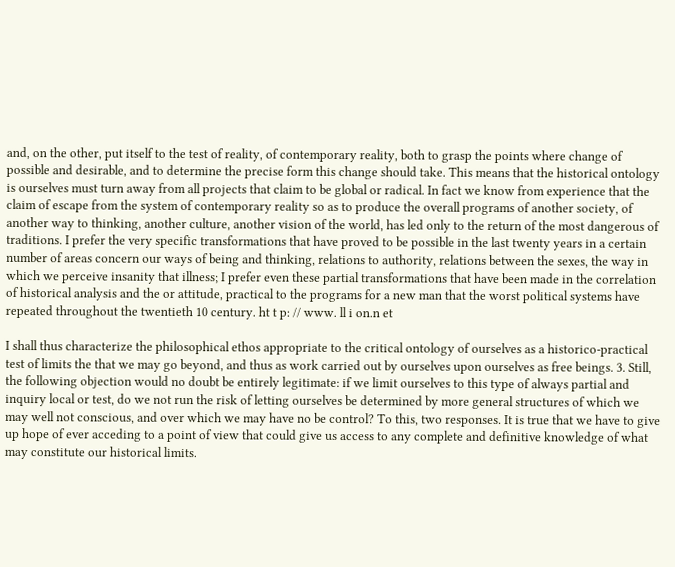and, on the other, put itself to the test of reality, of contemporary reality, both to grasp the points where change of possible and desirable, and to determine the precise form this change should take. This means that the historical ontology is ourselves must turn away from all projects that claim to be global or radical. In fact we know from experience that the claim of escape from the system of contemporary reality so as to produce the overall programs of another society, of another way to thinking, another culture, another vision of the world, has led only to the return of the most dangerous of traditions. I prefer the very specific transformations that have proved to be possible in the last twenty years in a certain number of areas concern our ways of being and thinking, relations to authority, relations between the sexes, the way in which we perceive insanity that illness; I prefer even these partial transformations that have been made in the correlation of historical analysis and the or attitude, practical to the programs for a new man that the worst political systems have repeated throughout the twentieth 10 century. ht t p: // www. ll i on.n et

I shall thus characterize the philosophical ethos appropriate to the critical ontology of ourselves as a historico-practical test of limits the that we may go beyond, and thus as work carried out by ourselves upon ourselves as free beings. 3. Still, the following objection would no doubt be entirely legitimate: if we limit ourselves to this type of always partial and inquiry local or test, do we not run the risk of letting ourselves be determined by more general structures of which we may well not conscious, and over which we may have no be control? To this, two responses. It is true that we have to give up hope of ever acceding to a point of view that could give us access to any complete and definitive knowledge of what may constitute our historical limits.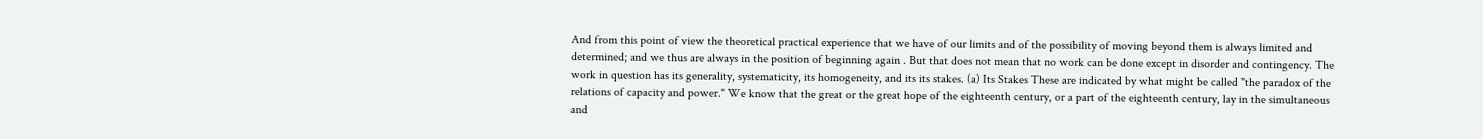And from this point of view the theoretical practical experience that we have of our limits and of the possibility of moving beyond them is always limited and determined; and we thus are always in the position of beginning again . But that does not mean that no work can be done except in disorder and contingency. The work in question has its generality, systematicity, its homogeneity, and its its stakes. (a) Its Stakes These are indicated by what might be called "the paradox of the relations of capacity and power." We know that the great or the great hope of the eighteenth century, or a part of the eighteenth century, lay in the simultaneous and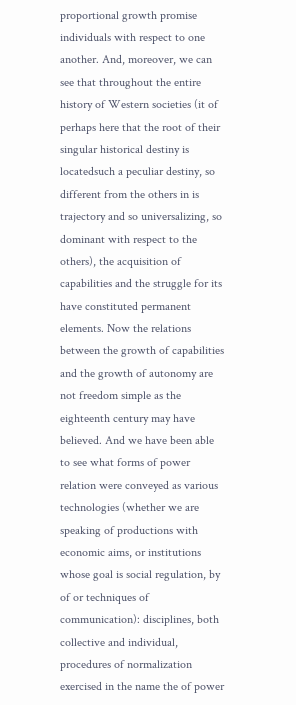proportional growth promise individuals with respect to one another. And, moreover, we can see that throughout the entire history of Western societies (it of perhaps here that the root of their singular historical destiny is locatedsuch a peculiar destiny, so different from the others in is trajectory and so universalizing, so dominant with respect to the others), the acquisition of capabilities and the struggle for its have constituted permanent elements. Now the relations between the growth of capabilities and the growth of autonomy are not freedom simple as the eighteenth century may have believed. And we have been able to see what forms of power relation were conveyed as various technologies (whether we are speaking of productions with economic aims, or institutions whose goal is social regulation, by of or techniques of communication): disciplines, both collective and individual, procedures of normalization exercised in the name the of power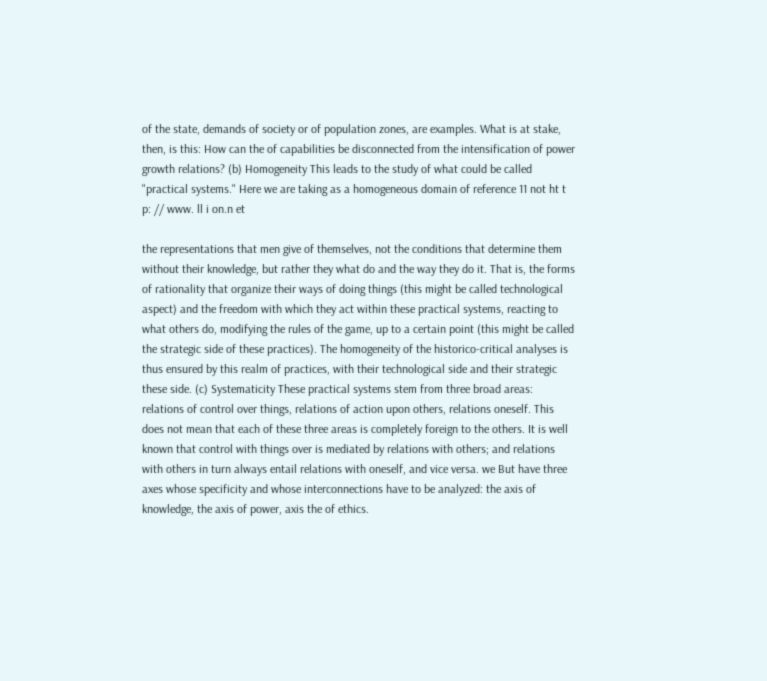of the state, demands of society or of population zones, are examples. What is at stake, then, is this: How can the of capabilities be disconnected from the intensification of power growth relations? (b) Homogeneity This leads to the study of what could be called "practical systems." Here we are taking as a homogeneous domain of reference 11 not ht t p: // www. ll i on.n et

the representations that men give of themselves, not the conditions that determine them without their knowledge, but rather they what do and the way they do it. That is, the forms of rationality that organize their ways of doing things (this might be called technological aspect) and the freedom with which they act within these practical systems, reacting to what others do, modifying the rules of the game, up to a certain point (this might be called the strategic side of these practices). The homogeneity of the historico-critical analyses is thus ensured by this realm of practices, with their technological side and their strategic these side. (c) Systematicity These practical systems stem from three broad areas: relations of control over things, relations of action upon others, relations oneself. This does not mean that each of these three areas is completely foreign to the others. It is well known that control with things over is mediated by relations with others; and relations with others in turn always entail relations with oneself, and vice versa. we But have three axes whose specificity and whose interconnections have to be analyzed: the axis of knowledge, the axis of power, axis the of ethics.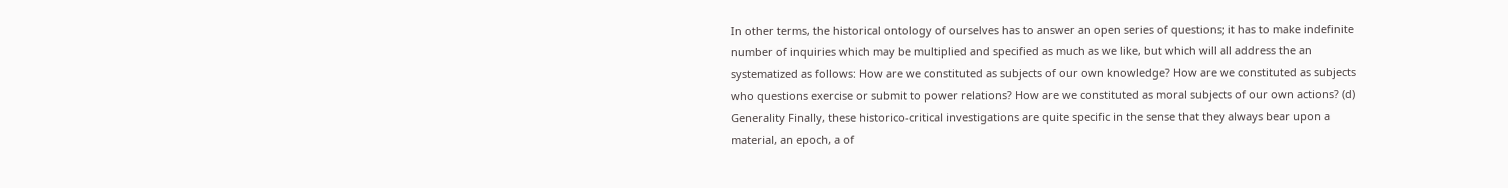In other terms, the historical ontology of ourselves has to answer an open series of questions; it has to make indefinite number of inquiries which may be multiplied and specified as much as we like, but which will all address the an systematized as follows: How are we constituted as subjects of our own knowledge? How are we constituted as subjects who questions exercise or submit to power relations? How are we constituted as moral subjects of our own actions? (d) Generality Finally, these historico-critical investigations are quite specific in the sense that they always bear upon a material, an epoch, a of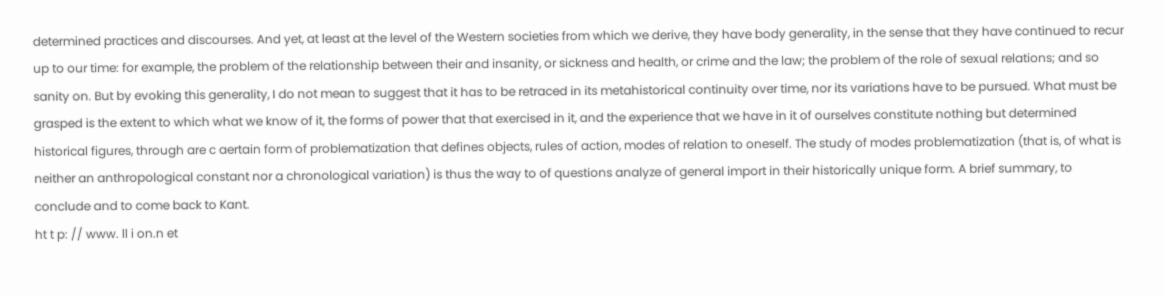determined practices and discourses. And yet, at least at the level of the Western societies from which we derive, they have body generality, in the sense that they have continued to recur up to our time: for example, the problem of the relationship between their and insanity, or sickness and health, or crime and the law; the problem of the role of sexual relations; and so sanity on. But by evoking this generality, I do not mean to suggest that it has to be retraced in its metahistorical continuity over time, nor its variations have to be pursued. What must be grasped is the extent to which what we know of it, the forms of power that that exercised in it, and the experience that we have in it of ourselves constitute nothing but determined historical figures, through are c aertain form of problematization that defines objects, rules of action, modes of relation to oneself. The study of modes problematization (that is, of what is neither an anthropological constant nor a chronological variation) is thus the way to of questions analyze of general import in their historically unique form. A brief summary, to conclude and to come back to Kant.
ht t p: // www. ll i on.n et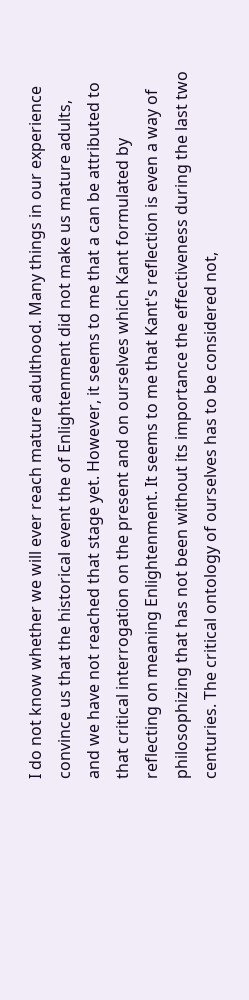I do not know whether we will ever reach mature adulthood. Many things in our experience convince us that the historical event the of Enlightenment did not make us mature adults, and we have not reached that stage yet. However, it seems to me that a can be attributed to that critical interrogation on the present and on ourselves which Kant formulated by reflecting on meaning Enlightenment. It seems to me that Kant's reflection is even a way of philosophizing that has not been without its importance the effectiveness during the last two centuries. The critical ontology of ourselves has to be considered not,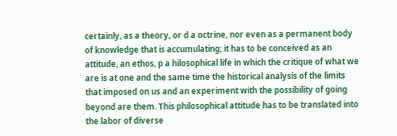certainly, as a theory, or d a octrine, nor even as a permanent body of knowledge that is accumulating; it has to be conceived as an attitude, an ethos, p a hilosophical life in which the critique of what we are is at one and the same time the historical analysis of the limits that imposed on us and an experiment with the possibility of going beyond are them. This philosophical attitude has to be translated into the labor of diverse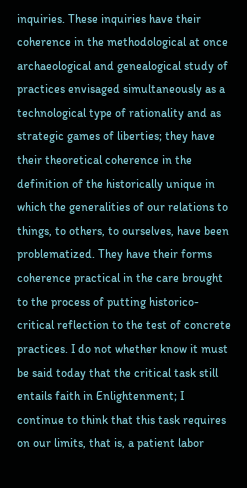inquiries. These inquiries have their coherence in the methodological at once archaeological and genealogical study of practices envisaged simultaneously as a technological type of rationality and as strategic games of liberties; they have their theoretical coherence in the definition of the historically unique in which the generalities of our relations to things, to others, to ourselves, have been problematized. They have their forms coherence practical in the care brought to the process of putting historico-critical reflection to the test of concrete practices. I do not whether know it must be said today that the critical task still entails faith in Enlightenment; I continue to think that this task requires on our limits, that is, a patient labor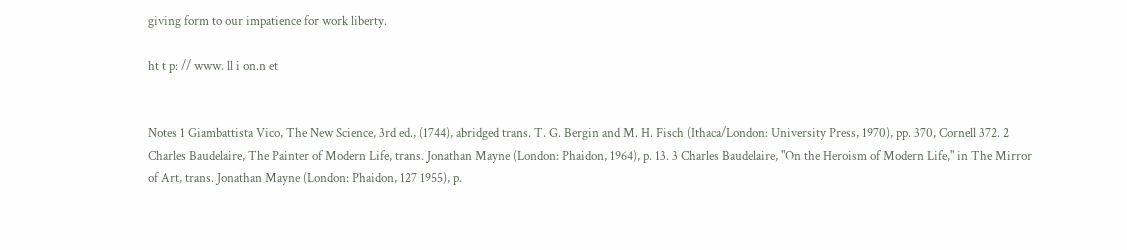giving form to our impatience for work liberty.

ht t p: // www. ll i on.n et


Notes 1 Giambattista Vico, The New Science, 3rd ed., (1744), abridged trans. T. G. Bergin and M. H. Fisch (Ithaca/London: University Press, 1970), pp. 370, Cornell 372. 2 Charles Baudelaire, The Painter of Modern Life, trans. Jonathan Mayne (London: Phaidon, 1964), p. 13. 3 Charles Baudelaire, "On the Heroism of Modern Life," in The Mirror of Art, trans. Jonathan Mayne (London: Phaidon, 127 1955), p.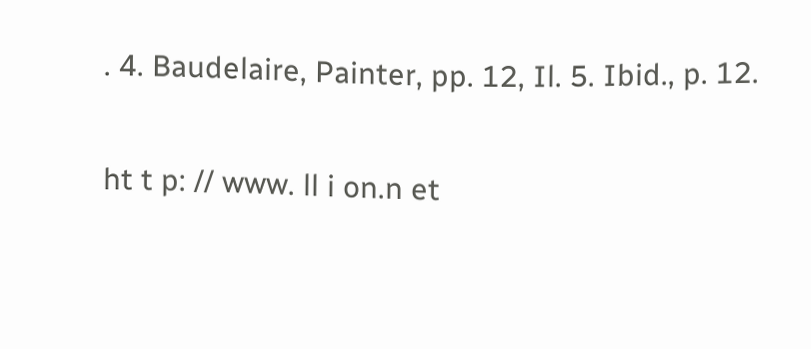. 4. Baudelaire, Painter, pp. 12, Il. 5. Ibid., p. 12.

ht t p: // www. ll i on.n et